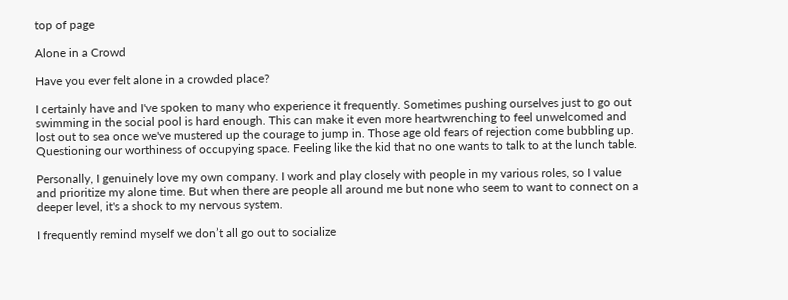top of page

Alone in a Crowd

Have you ever felt alone in a crowded place?

I certainly have and I've spoken to many who experience it frequently. Sometimes pushing ourselves just to go out swimming in the social pool is hard enough. This can make it even more heartwrenching to feel unwelcomed and lost out to sea once we've mustered up the courage to jump in. Those age old fears of rejection come bubbling up. Questioning our worthiness of occupying space. Feeling like the kid that no one wants to talk to at the lunch table.

Personally, I genuinely love my own company. I work and play closely with people in my various roles, so I value and prioritize my alone time. But when there are people all around me but none who seem to want to connect on a deeper level, it's a shock to my nervous system.

I frequently remind myself we don’t all go out to socialize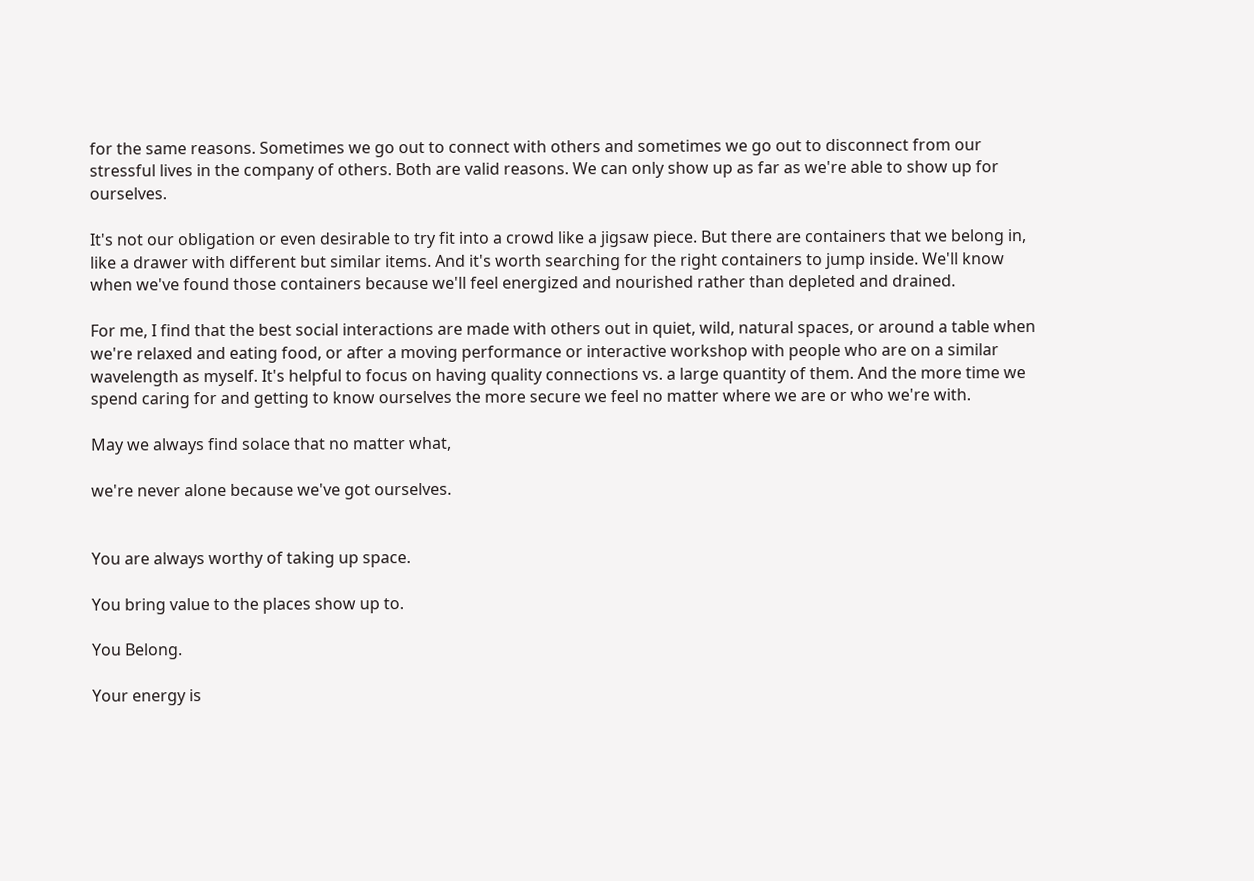for the same reasons. Sometimes we go out to connect with others and sometimes we go out to disconnect from our stressful lives in the company of others. Both are valid reasons. We can only show up as far as we're able to show up for ourselves.

It's not our obligation or even desirable to try fit into a crowd like a jigsaw piece. But there are containers that we belong in, like a drawer with different but similar items. And it's worth searching for the right containers to jump inside. We'll know when we've found those containers because we'll feel energized and nourished rather than depleted and drained.

For me, I find that the best social interactions are made with others out in quiet, wild, natural spaces, or around a table when we're relaxed and eating food, or after a moving performance or interactive workshop with people who are on a similar wavelength as myself. It's helpful to focus on having quality connections vs. a large quantity of them. And the more time we spend caring for and getting to know ourselves the more secure we feel no matter where we are or who we're with.

May we always find solace that no matter what,

we're never alone because we've got ourselves.


You are always worthy of taking up space.

You bring value to the places show up to.

You Belong.

Your energy is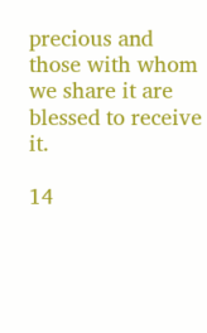precious and those with whom we share it are blessed to receive it.

14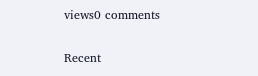views0 comments

Recent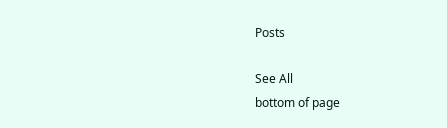Posts

See All
bottom of page